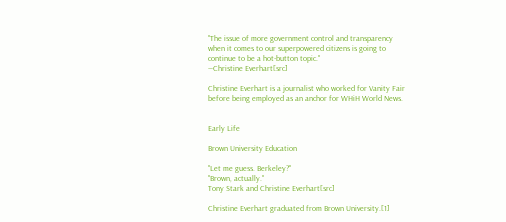"The issue of more government control and transparency when it comes to our superpowered citizens is going to continue to be a hot-button topic."
―Christine Everhart[src]

Christine Everhart is a journalist who worked for Vanity Fair before being employed as an anchor for WHiH World News.


Early Life

Brown University Education

"Let me guess. Berkeley?"
"Brown, actually."
Tony Stark and Christine Everhart[src]

Christine Everhart graduated from Brown University.[1]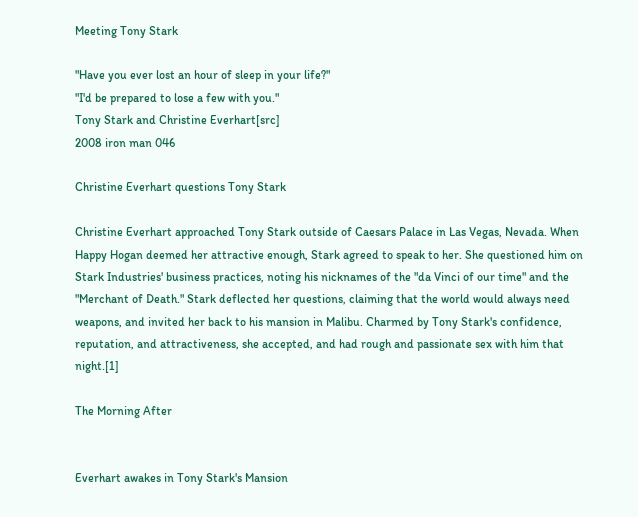Meeting Tony Stark

"Have you ever lost an hour of sleep in your life?"
"I'd be prepared to lose a few with you."
Tony Stark and Christine Everhart[src]
2008 iron man 046

Christine Everhart questions Tony Stark

Christine Everhart approached Tony Stark outside of Caesars Palace in Las Vegas, Nevada. When Happy Hogan deemed her attractive enough, Stark agreed to speak to her. She questioned him on Stark Industries' business practices, noting his nicknames of the "da Vinci of our time" and the "Merchant of Death." Stark deflected her questions, claiming that the world would always need weapons, and invited her back to his mansion in Malibu. Charmed by Tony Stark's confidence, reputation, and attractiveness, she accepted, and had rough and passionate sex with him that night.[1]

The Morning After


Everhart awakes in Tony Stark's Mansion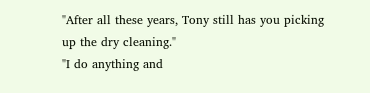"After all these years, Tony still has you picking up the dry cleaning."
"I do anything and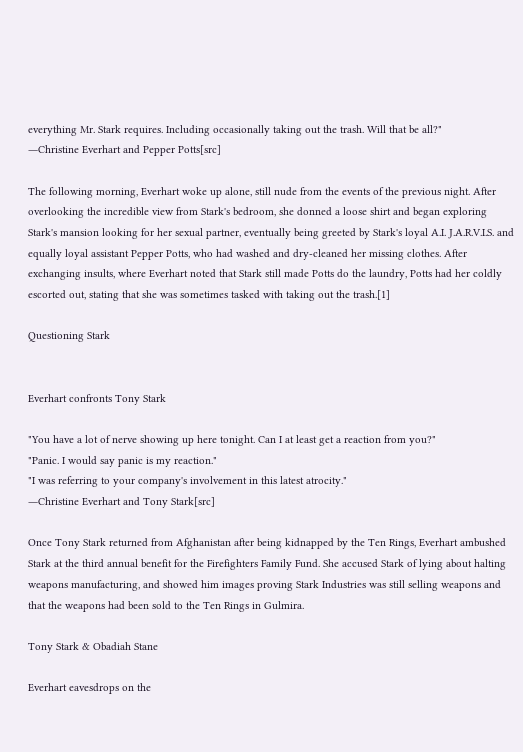everything Mr. Stark requires. Including occasionally taking out the trash. Will that be all?"
―Christine Everhart and Pepper Potts[src]

The following morning, Everhart woke up alone, still nude from the events of the previous night. After overlooking the incredible view from Stark's bedroom, she donned a loose shirt and began exploring Stark's mansion looking for her sexual partner, eventually being greeted by Stark's loyal A.I. J.A.R.V.I.S. and equally loyal assistant Pepper Potts, who had washed and dry-cleaned her missing clothes. After exchanging insults, where Everhart noted that Stark still made Potts do the laundry, Potts had her coldly escorted out, stating that she was sometimes tasked with taking out the trash.[1]

Questioning Stark


Everhart confronts Tony Stark

"You have a lot of nerve showing up here tonight. Can I at least get a reaction from you?"
"Panic. I would say panic is my reaction."
"I was referring to your company's involvement in this latest atrocity."
―Christine Everhart and Tony Stark[src]

Once Tony Stark returned from Afghanistan after being kidnapped by the Ten Rings, Everhart ambushed Stark at the third annual benefit for the Firefighters Family Fund. She accused Stark of lying about halting weapons manufacturing, and showed him images proving Stark Industries was still selling weapons and that the weapons had been sold to the Ten Rings in Gulmira.

Tony Stark & Obadiah Stane

Everhart eavesdrops on the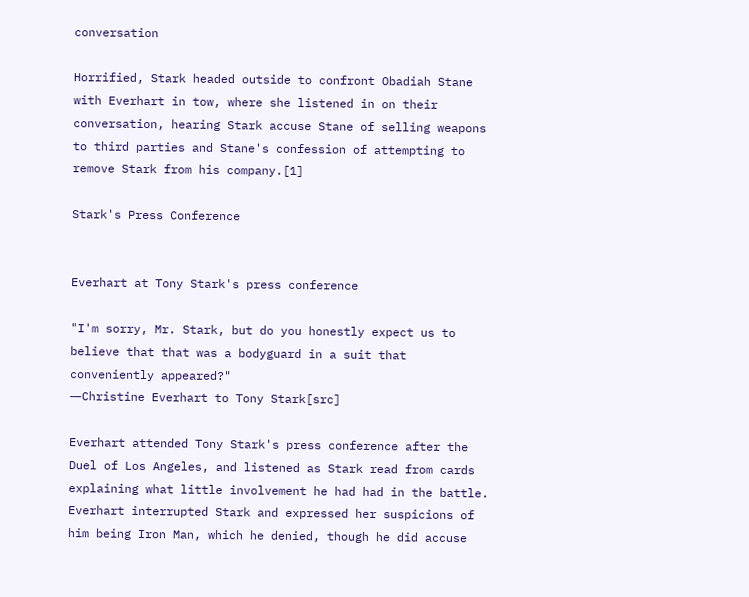conversation

Horrified, Stark headed outside to confront Obadiah Stane with Everhart in tow, where she listened in on their conversation, hearing Stark accuse Stane of selling weapons to third parties and Stane's confession of attempting to remove Stark from his company.[1]

Stark's Press Conference


Everhart at Tony Stark's press conference

"I'm sorry, Mr. Stark, but do you honestly expect us to believe that that was a bodyguard in a suit that conveniently appeared?"
―Christine Everhart to Tony Stark[src]

Everhart attended Tony Stark's press conference after the Duel of Los Angeles, and listened as Stark read from cards explaining what little involvement he had had in the battle. Everhart interrupted Stark and expressed her suspicions of him being Iron Man, which he denied, though he did accuse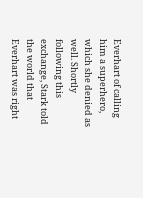Everhart of calling him a superhero, which she denied as well. Shortly following this exchange, Stark told the world that Everhart was right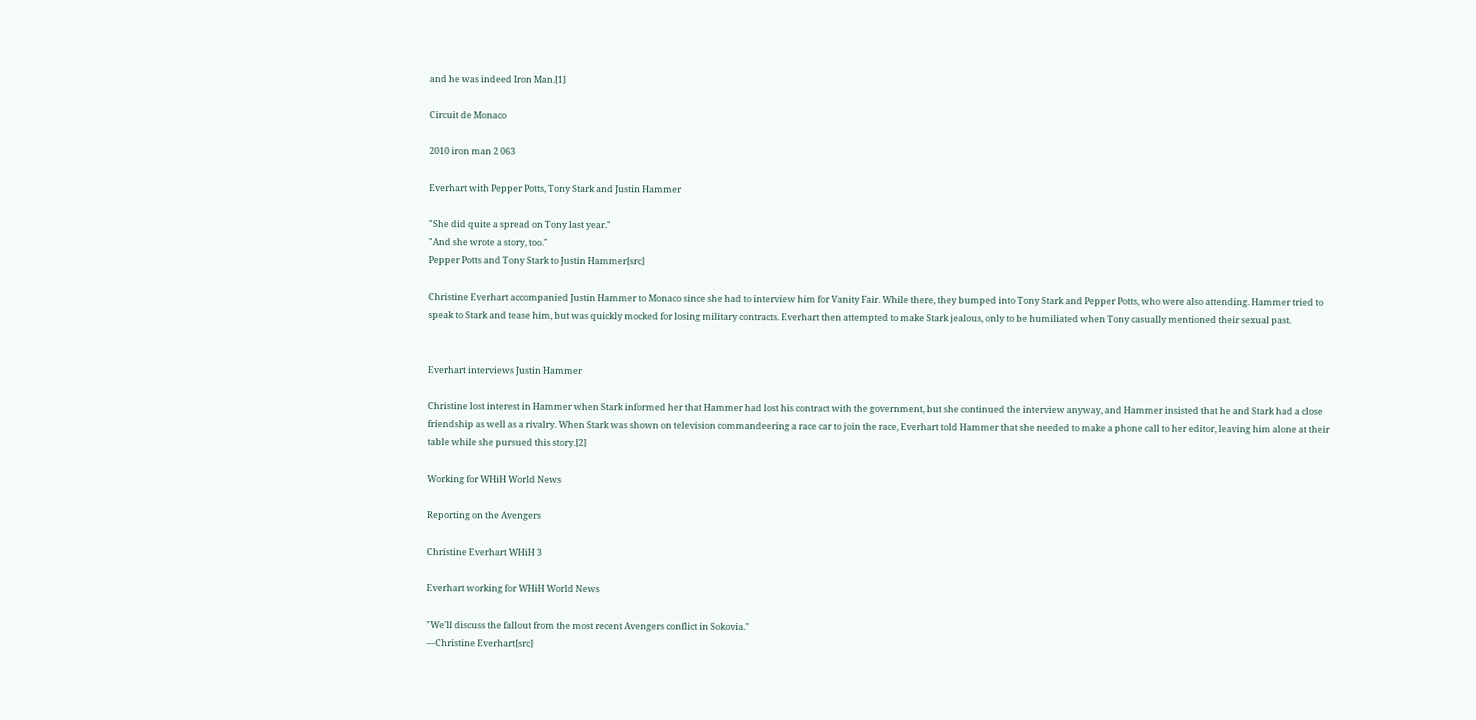and he was indeed Iron Man.[1]

Circuit de Monaco

2010 iron man 2 063

Everhart with Pepper Potts, Tony Stark and Justin Hammer

"She did quite a spread on Tony last year."
"And she wrote a story, too."
Pepper Potts and Tony Stark to Justin Hammer[src]

Christine Everhart accompanied Justin Hammer to Monaco since she had to interview him for Vanity Fair. While there, they bumped into Tony Stark and Pepper Potts, who were also attending. Hammer tried to speak to Stark and tease him, but was quickly mocked for losing military contracts. Everhart then attempted to make Stark jealous, only to be humiliated when Tony casually mentioned their sexual past.


Everhart interviews Justin Hammer

Christine lost interest in Hammer when Stark informed her that Hammer had lost his contract with the government, but she continued the interview anyway, and Hammer insisted that he and Stark had a close friendship as well as a rivalry. When Stark was shown on television commandeering a race car to join the race, Everhart told Hammer that she needed to make a phone call to her editor, leaving him alone at their table while she pursued this story.[2]

Working for WHiH World News

Reporting on the Avengers

Christine Everhart WHiH 3

Everhart working for WHiH World News

"We'll discuss the fallout from the most recent Avengers conflict in Sokovia."
―Christine Everhart[src]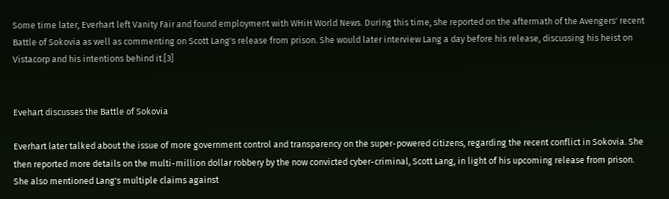Some time later, Everhart left Vanity Fair and found employment with WHiH World News. During this time, she reported on the aftermath of the Avengers' recent Battle of Sokovia as well as commenting on Scott Lang's release from prison. She would later interview Lang a day before his release, discussing his heist on Vistacorp and his intentions behind it.[3]


Evehart discusses the Battle of Sokovia

Everhart later talked about the issue of more government control and transparency on the super-powered citizens, regarding the recent conflict in Sokovia. She then reported more details on the multi-million dollar robbery by the now convicted cyber-criminal, Scott Lang, in light of his upcoming release from prison. She also mentioned Lang's multiple claims against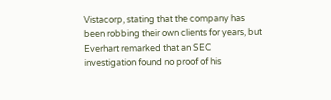Vistacorp, stating that the company has been robbing their own clients for years, but Everhart remarked that an SEC investigation found no proof of his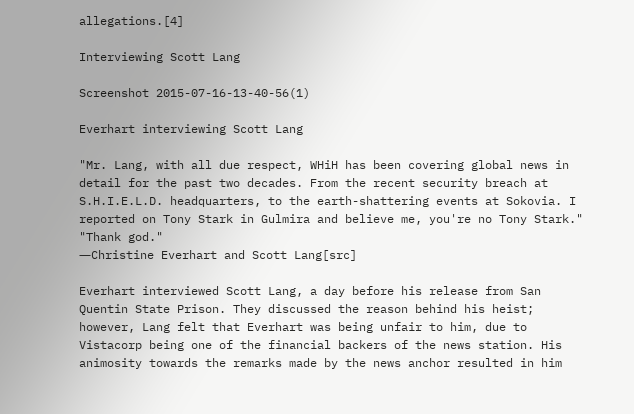allegations.[4]

Interviewing Scott Lang

Screenshot 2015-07-16-13-40-56(1)

Everhart interviewing Scott Lang

"Mr. Lang, with all due respect, WHiH has been covering global news in detail for the past two decades. From the recent security breach at S.H.I.E.L.D. headquarters, to the earth-shattering events at Sokovia. I reported on Tony Stark in Gulmira and believe me, you're no Tony Stark."
"Thank god."
―Christine Everhart and Scott Lang[src]

Everhart interviewed Scott Lang, a day before his release from San Quentin State Prison. They discussed the reason behind his heist; however, Lang felt that Everhart was being unfair to him, due to Vistacorp being one of the financial backers of the news station. His animosity towards the remarks made by the news anchor resulted in him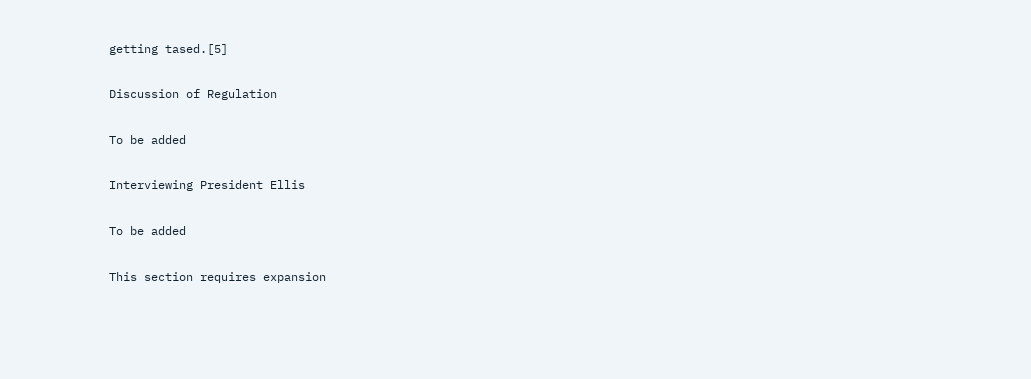getting tased.[5]

Discussion of Regulation

To be added

Interviewing President Ellis

To be added

This section requires expansion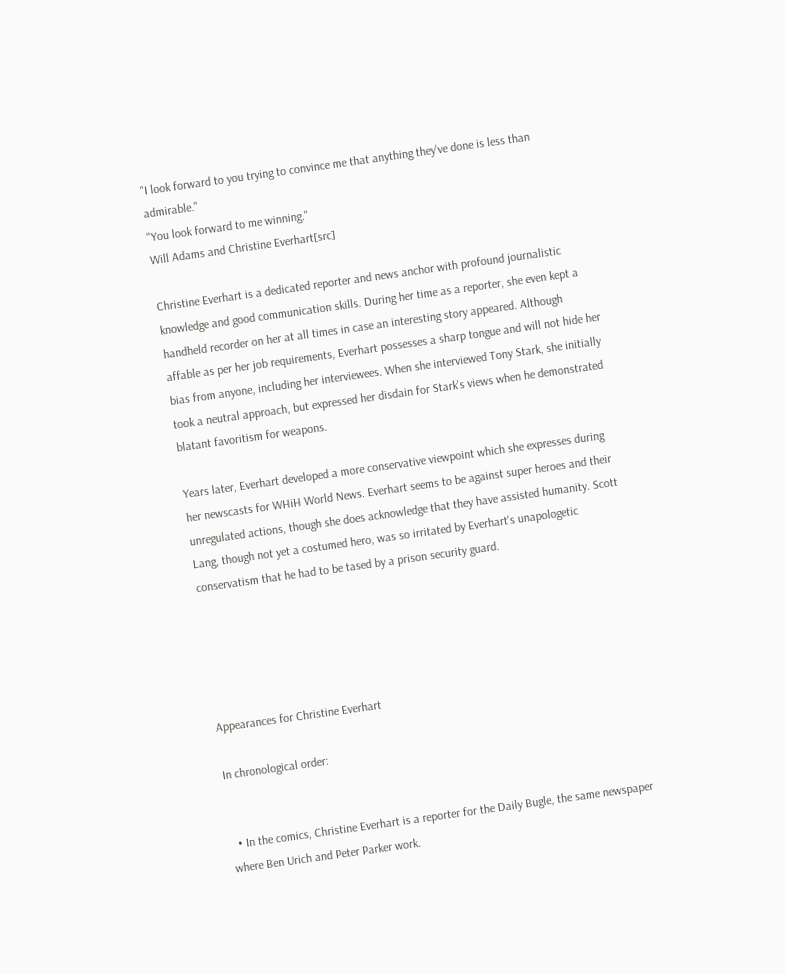"I look forward to you trying to convince me that anything they've done is less than admirable."
"You look forward to me winning."
Will Adams and Christine Everhart[src]

Christine Everhart is a dedicated reporter and news anchor with profound journalistic knowledge and good communication skills. During her time as a reporter, she even kept a handheld recorder on her at all times in case an interesting story appeared. Although affable as per her job requirements, Everhart possesses a sharp tongue and will not hide her bias from anyone, including her interviewees. When she interviewed Tony Stark, she initially took a neutral approach, but expressed her disdain for Stark's views when he demonstrated blatant favoritism for weapons.

Years later, Everhart developed a more conservative viewpoint which she expresses during her newscasts for WHiH World News. Everhart seems to be against super heroes and their unregulated actions, though she does acknowledge that they have assisted humanity. Scott Lang, though not yet a costumed hero, was so irritated by Everhart's unapologetic conservatism that he had to be tased by a prison security guard.





Appearances for Christine Everhart

In chronological order:


  • In the comics, Christine Everhart is a reporter for the Daily Bugle, the same newspaper where Ben Urich and Peter Parker work.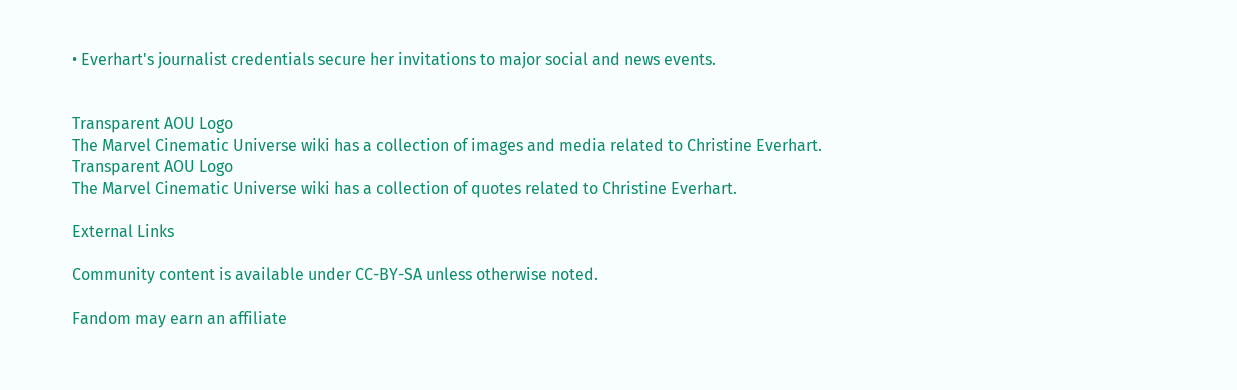• Everhart's journalist credentials secure her invitations to major social and news events.


Transparent AOU Logo
The Marvel Cinematic Universe wiki has a collection of images and media related to Christine Everhart.
Transparent AOU Logo
The Marvel Cinematic Universe wiki has a collection of quotes related to Christine Everhart.

External Links

Community content is available under CC-BY-SA unless otherwise noted.

Fandom may earn an affiliate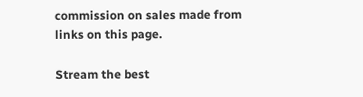commission on sales made from links on this page.

Stream the best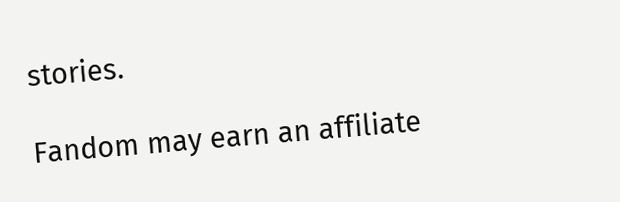stories.

Fandom may earn an affiliate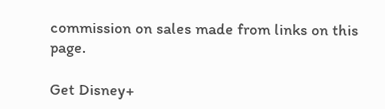commission on sales made from links on this page.

Get Disney+